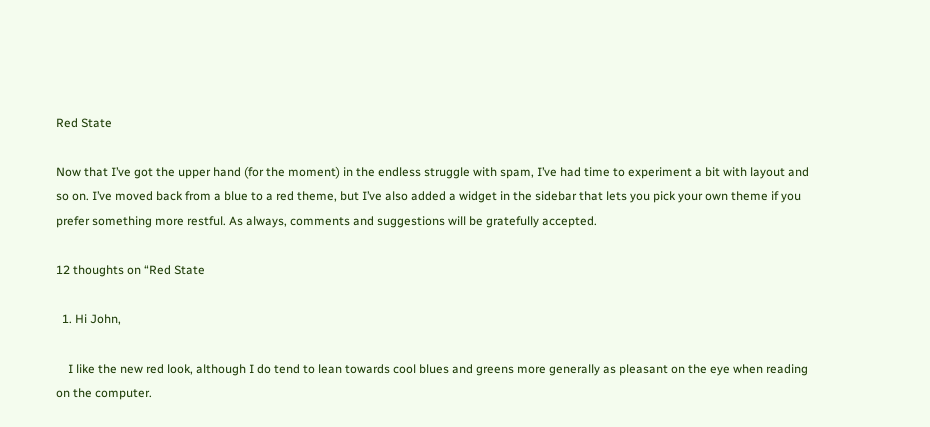Red State

Now that I’ve got the upper hand (for the moment) in the endless struggle with spam, I’ve had time to experiment a bit with layout and so on. I’ve moved back from a blue to a red theme, but I’ve also added a widget in the sidebar that lets you pick your own theme if you prefer something more restful. As always, comments and suggestions will be gratefully accepted.

12 thoughts on “Red State

  1. Hi John,

    I like the new red look, although I do tend to lean towards cool blues and greens more generally as pleasant on the eye when reading on the computer.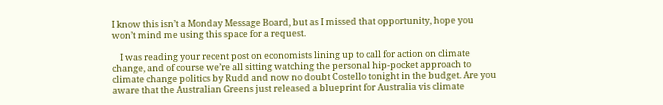I know this isn’t a Monday Message Board, but as I missed that opportunity, hope you won’t mind me using this space for a request.

    I was reading your recent post on economists lining up to call for action on climate change, and of course we’re all sitting watching the personal hip-pocket approach to climate change politics by Rudd and now no doubt Costello tonight in the budget. Are you aware that the Australian Greens just released a blueprint for Australia vis climate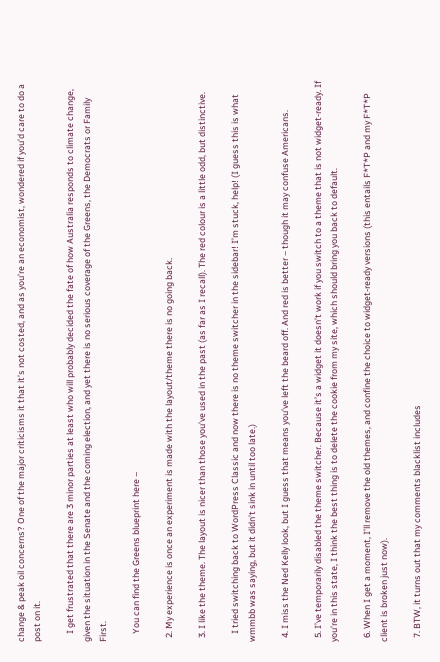change & peak oil concerns? One of the major criticisms it that it’s not costed, and as you’re an economist, wondered if you’d care to do a post on it.

    I get frustrated that there are 3 minor parties at least who will probably decided the fate of how Australia responds to climate change, given the situation in the Senate and the coming election, and yet there is no serious coverage of the Greens, the Democrats or Family First.

    You can find the Greens blueprint here –

  2. My experience is once an experiment is made with the layout/theme there is no going back.

  3. I like the theme. The layout is nicer than those you’ve used in the past (as far as I recall). The red colour is a little odd, but distinctive.

    I tried switching back to WordPress Classic and now there is no theme switcher in the sidebar! I’m stuck, help! (I guess this is what wmmbb was saying, but it didn’t sink in until too late.)

  4. I miss the Ned Kelly look, but I guess that means you’ve left the beard off. And red is better – though it may confuse Americans.

  5. I’ve temporarily disabled the theme switcher. Because it’s a widget it doesn’t work if you switch to a theme that is not widget-ready. If you’re in this state, I think the best thing is to delete the cookie from my site, which should bring you back to default.

  6. When I get a moment, I’ll remove the old themes, and confine the choice to widget-ready versions (this entails F*T*P and my F*T*P client is broken just now).

  7. BTW, it turns out that my comments blacklist includes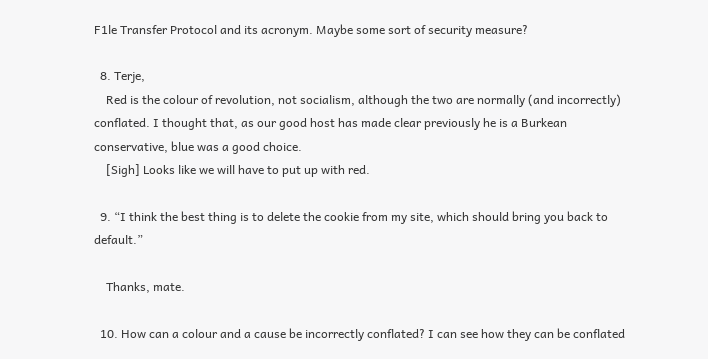F1le Transfer Protocol and its acronym. Maybe some sort of security measure?

  8. Terje,
    Red is the colour of revolution, not socialism, although the two are normally (and incorrectly) conflated. I thought that, as our good host has made clear previously he is a Burkean conservative, blue was a good choice.
    [Sigh] Looks like we will have to put up with red.

  9. “I think the best thing is to delete the cookie from my site, which should bring you back to default.”

    Thanks, mate.

  10. How can a colour and a cause be incorrectly conflated? I can see how they can be conflated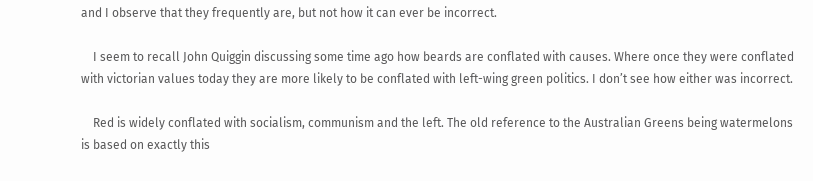and I observe that they frequently are, but not how it can ever be incorrect.

    I seem to recall John Quiggin discussing some time ago how beards are conflated with causes. Where once they were conflated with victorian values today they are more likely to be conflated with left-wing green politics. I don’t see how either was incorrect.

    Red is widely conflated with socialism, communism and the left. The old reference to the Australian Greens being watermelons is based on exactly this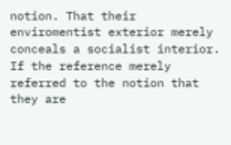notion. That their enviromentist exterior merely conceals a socialist interior. If the reference merely referred to the notion that they are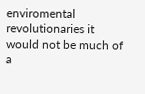enviromental revolutionaries it would not be much of a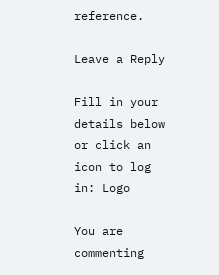reference.

Leave a Reply

Fill in your details below or click an icon to log in: Logo

You are commenting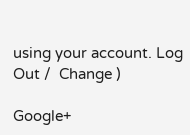using your account. Log Out /  Change )

Google+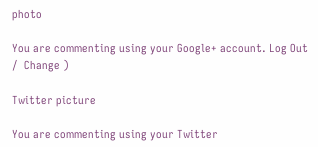photo

You are commenting using your Google+ account. Log Out /  Change )

Twitter picture

You are commenting using your Twitter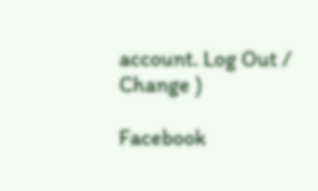account. Log Out /  Change )

Facebook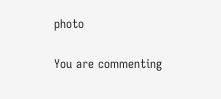photo

You are commenting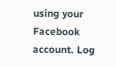using your Facebook account. Log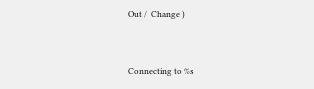Out /  Change )


Connecting to %s